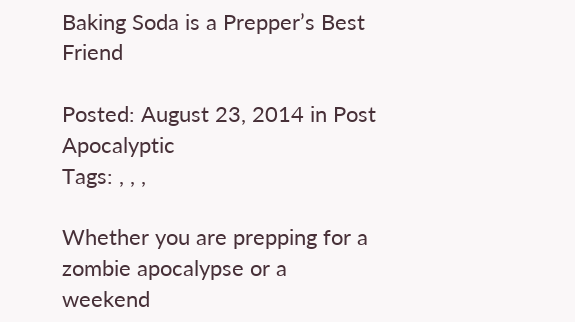Baking Soda is a Prepper’s Best Friend

Posted: August 23, 2014 in Post Apocalyptic
Tags: , , ,

Whether you are prepping for a zombie apocalypse or a weekend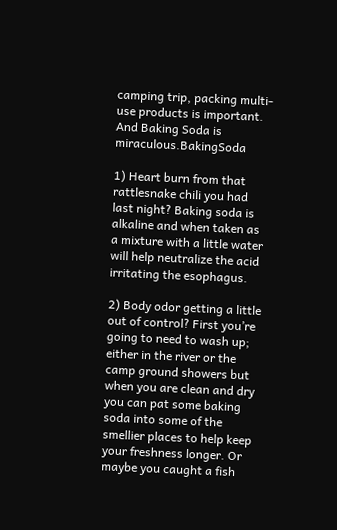camping trip, packing multi-use products is important.  And Baking Soda is miraculous.BakingSoda

1) Heart burn from that rattlesnake chili you had last night? Baking soda is alkaline and when taken as a mixture with a little water will help neutralize the acid irritating the esophagus.

2) Body odor getting a little out of control? First you’re going to need to wash up; either in the river or the camp ground showers but when you are clean and dry you can pat some baking soda into some of the smellier places to help keep your freshness longer. Or maybe you caught a fish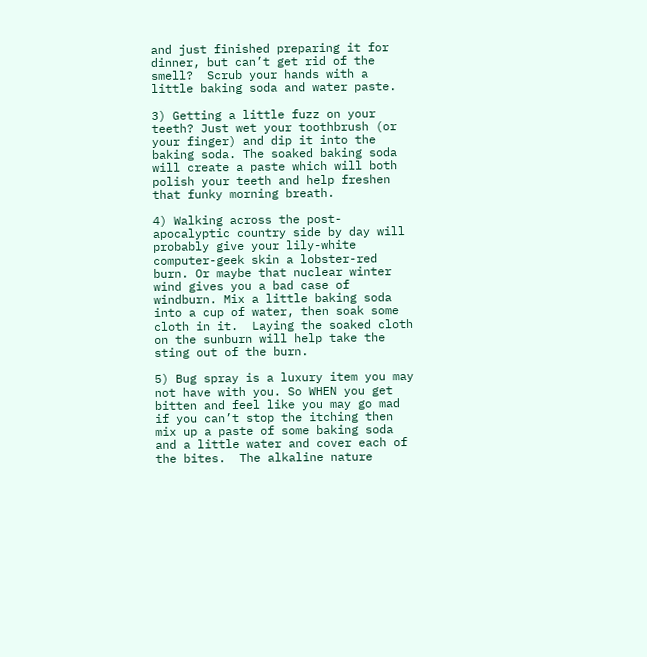and just finished preparing it for dinner, but can’t get rid of the smell?  Scrub your hands with a little baking soda and water paste.

3) Getting a little fuzz on your teeth? Just wet your toothbrush (or your finger) and dip it into the baking soda. The soaked baking soda will create a paste which will both polish your teeth and help freshen that funky morning breath.

4) Walking across the post-apocalyptic country side by day will probably give your lily-white computer-geek skin a lobster-red burn. Or maybe that nuclear winter wind gives you a bad case of windburn. Mix a little baking soda into a cup of water, then soak some cloth in it.  Laying the soaked cloth on the sunburn will help take the sting out of the burn.

5) Bug spray is a luxury item you may not have with you. So WHEN you get bitten and feel like you may go mad if you can’t stop the itching then mix up a paste of some baking soda and a little water and cover each of the bites.  The alkaline nature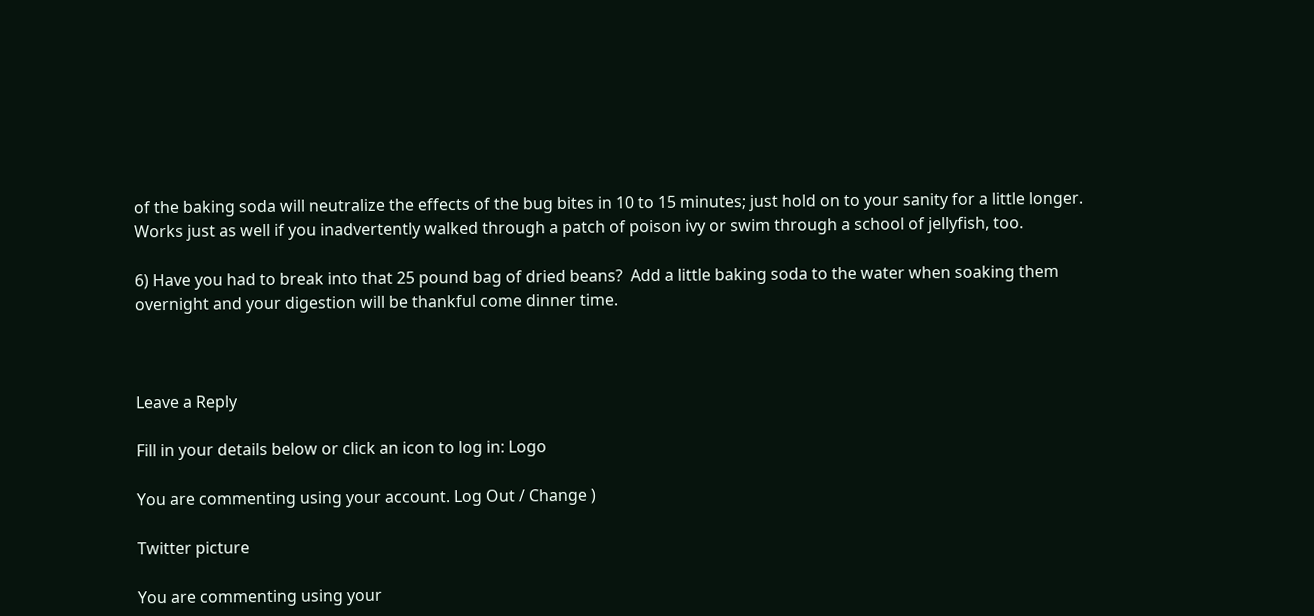of the baking soda will neutralize the effects of the bug bites in 10 to 15 minutes; just hold on to your sanity for a little longer. Works just as well if you inadvertently walked through a patch of poison ivy or swim through a school of jellyfish, too.

6) Have you had to break into that 25 pound bag of dried beans?  Add a little baking soda to the water when soaking them overnight and your digestion will be thankful come dinner time.



Leave a Reply

Fill in your details below or click an icon to log in: Logo

You are commenting using your account. Log Out / Change )

Twitter picture

You are commenting using your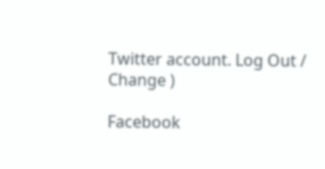Twitter account. Log Out / Change )

Facebook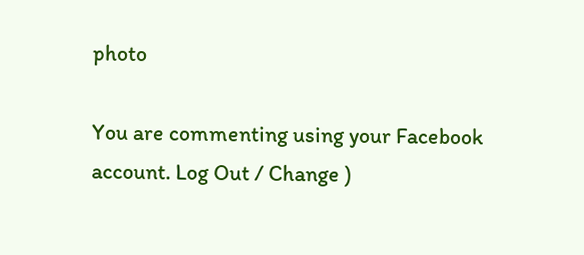photo

You are commenting using your Facebook account. Log Out / Change )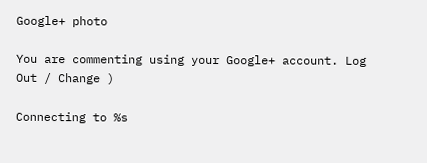Google+ photo

You are commenting using your Google+ account. Log Out / Change )

Connecting to %s